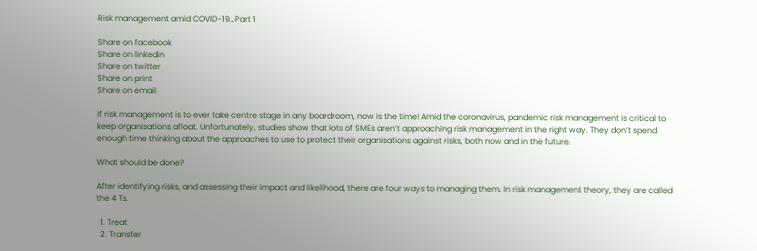Risk management amid COVID-19…Part 1

Share on facebook
Share on linkedin
Share on twitter
Share on print
Share on email

If risk management is to ever take centre stage in any boardroom, now is the time! Amid the coronavirus, pandemic risk management is critical to keep organisations afloat. Unfortunately, studies show that lots of SMEs aren’t approaching risk management in the right way. They don’t spend enough time thinking about the approaches to use to protect their organisations against risks, both now and in the future.

What should be done?

After identifying risks, and assessing their impact and likelihood, there are four ways to managing them. In risk management theory, they are called the 4 Ts.

  1. Treat
  2. Transfer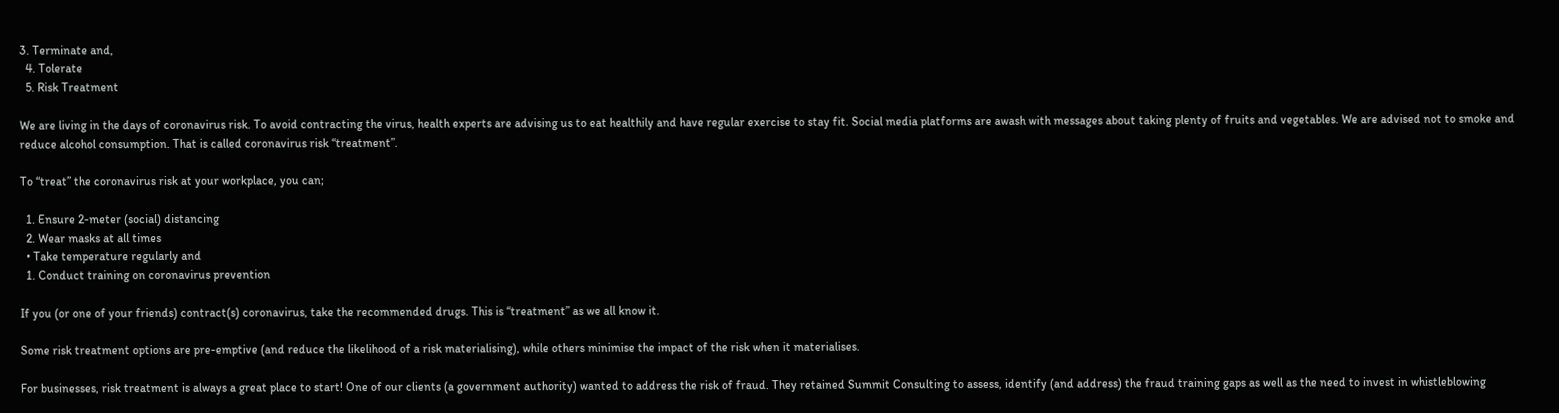3. Terminate and,
  4. Tolerate
  5. Risk Treatment

We are living in the days of coronavirus risk. To avoid contracting the virus, health experts are advising us to eat healthily and have regular exercise to stay fit. Social media platforms are awash with messages about taking plenty of fruits and vegetables. We are advised not to smoke and reduce alcohol consumption. That is called coronavirus risk “treatment”.

To “treat” the coronavirus risk at your workplace, you can;

  1. Ensure 2-meter (social) distancing
  2. Wear masks at all times
  • Take temperature regularly and
  1. Conduct training on coronavirus prevention

If you (or one of your friends) contract(s) coronavirus, take the recommended drugs. This is “treatment” as we all know it.

Some risk treatment options are pre-emptive (and reduce the likelihood of a risk materialising), while others minimise the impact of the risk when it materialises.

For businesses, risk treatment is always a great place to start! One of our clients (a government authority) wanted to address the risk of fraud. They retained Summit Consulting to assess, identify (and address) the fraud training gaps as well as the need to invest in whistleblowing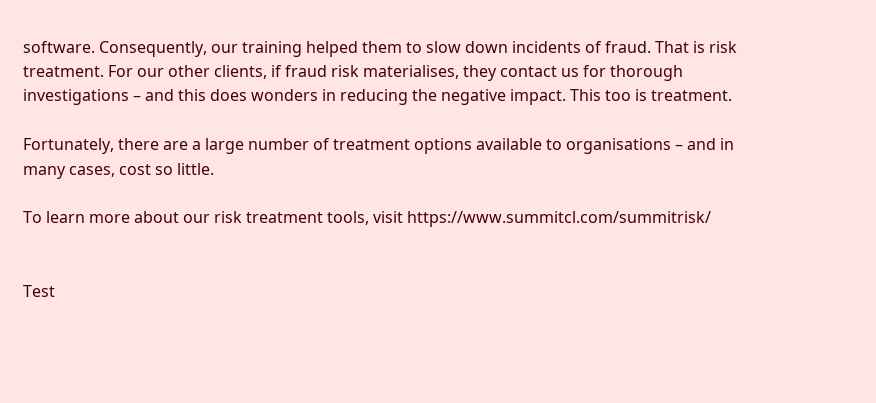software. Consequently, our training helped them to slow down incidents of fraud. That is risk treatment. For our other clients, if fraud risk materialises, they contact us for thorough investigations – and this does wonders in reducing the negative impact. This too is treatment.

Fortunately, there are a large number of treatment options available to organisations – and in many cases, cost so little.

To learn more about our risk treatment tools, visit https://www.summitcl.com/summitrisk/


Test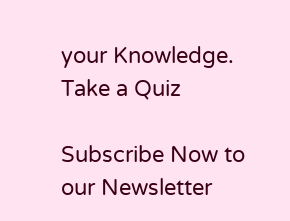your Knowledge. Take a Quiz

Subscribe Now to our Newsletter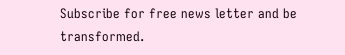Subscribe for free news letter and be transformed.